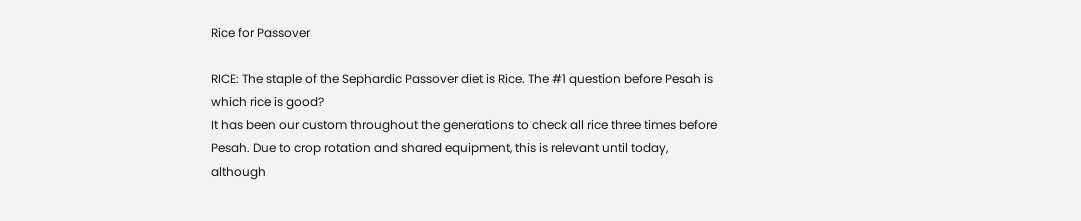Rice for Passover

RICE: The staple of the Sephardic Passover diet is Rice. The #1 question before Pesah is which rice is good?
It has been our custom throughout the generations to check all rice three times before Pesah. Due to crop rotation and shared equipment, this is relevant until today, although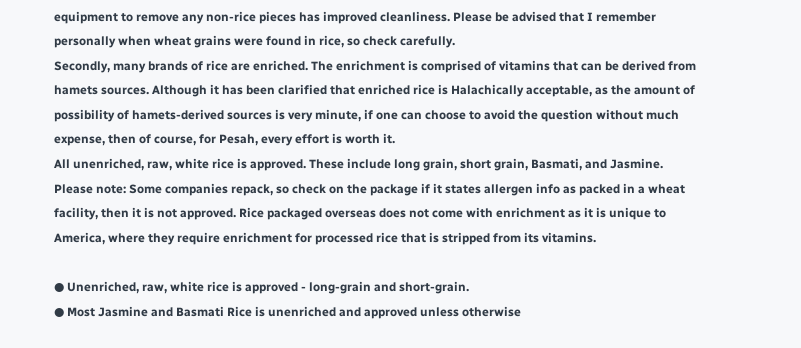equipment to remove any non-rice pieces has improved cleanliness. Please be advised that I remember personally when wheat grains were found in rice, so check carefully.
Secondly, many brands of rice are enriched. The enrichment is comprised of vitamins that can be derived from hamets sources. Although it has been clarified that enriched rice is Halachically acceptable, as the amount of possibility of hamets-derived sources is very minute, if one can choose to avoid the question without much expense, then of course, for Pesah, every effort is worth it.
All unenriched, raw, white rice is approved. These include long grain, short grain, Basmati, and Jasmine. Please note: Some companies repack, so check on the package if it states allergen info as packed in a wheat facility, then it is not approved. Rice packaged overseas does not come with enrichment as it is unique to America, where they require enrichment for processed rice that is stripped from its vitamins.

● Unenriched, raw, white rice is approved - long-grain and short-grain.
● Most Jasmine and Basmati Rice is unenriched and approved unless otherwise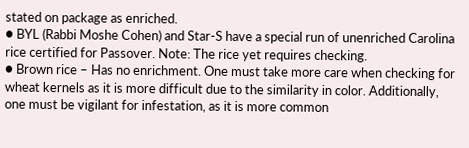stated on package as enriched.
● BYL (Rabbi Moshe Cohen) and Star-S have a special run of unenriched Carolina rice certified for Passover. Note: The rice yet requires checking.
● Brown rice – Has no enrichment. One must take more care when checking for wheat kernels as it is more difficult due to the similarity in color. Additionally, one must be vigilant for infestation, as it is more common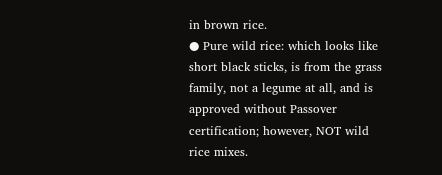in brown rice.
● Pure wild rice: which looks like short black sticks, is from the grass family, not a legume at all, and is approved without Passover certification; however, NOT wild rice mixes.